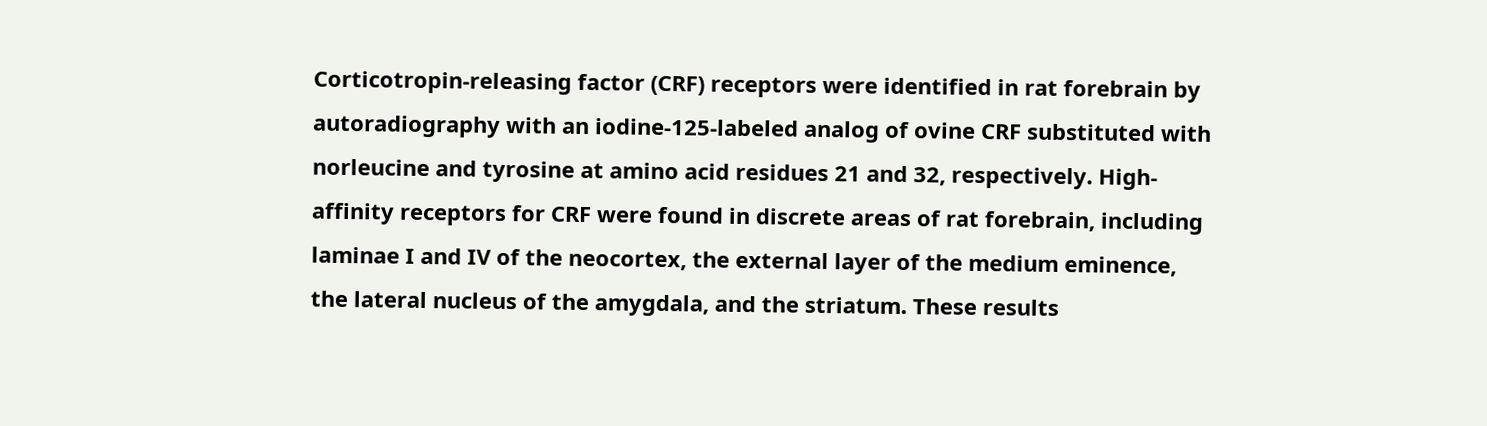Corticotropin-releasing factor (CRF) receptors were identified in rat forebrain by autoradiography with an iodine-125-labeled analog of ovine CRF substituted with norleucine and tyrosine at amino acid residues 21 and 32, respectively. High-affinity receptors for CRF were found in discrete areas of rat forebrain, including laminae I and IV of the neocortex, the external layer of the medium eminence, the lateral nucleus of the amygdala, and the striatum. These results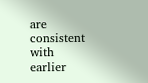are consistent with earlier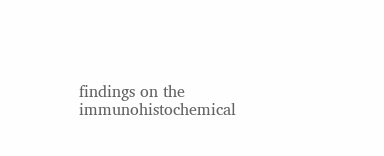findings on the immunohistochemical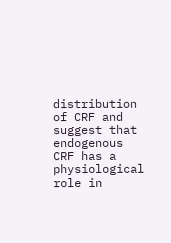distribution of CRF and suggest that endogenous CRF has a physiological role in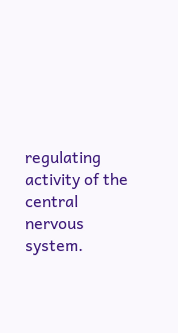regulating activity of the central nervous system.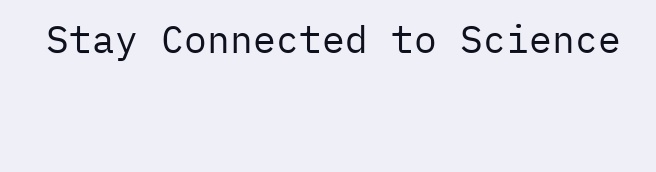Stay Connected to Science